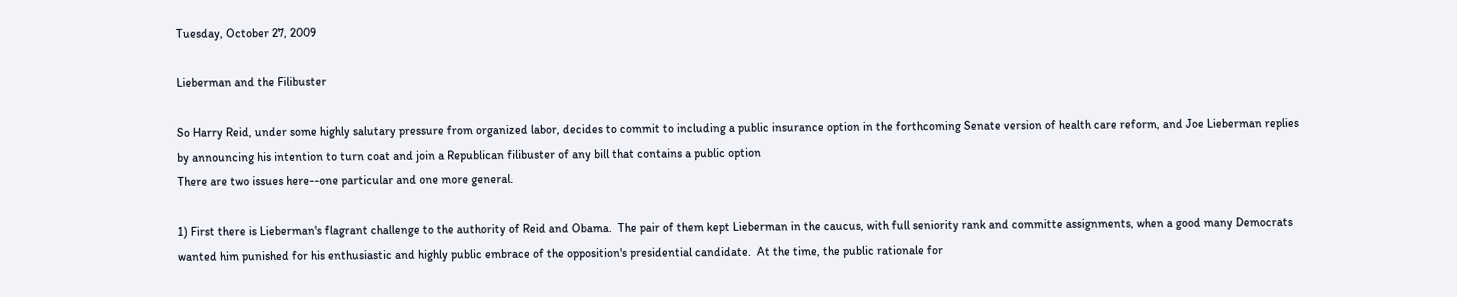Tuesday, October 27, 2009

Lieberman and the Filibuster

So Harry Reid, under some highly salutary pressure from organized labor, decides to commit to including a public insurance option in the forthcoming Senate version of health care reform, and Joe Lieberman replies by announcing his intention to turn coat and join a Republican filibuster of any bill that contains a public option
There are two issues here--one particular and one more general.

1) First there is Lieberman's flagrant challenge to the authority of Reid and Obama.  The pair of them kept Lieberman in the caucus, with full seniority rank and committe assignments, when a good many Democrats wanted him punished for his enthusiastic and highly public embrace of the opposition's presidential candidate.  At the time, the public rationale for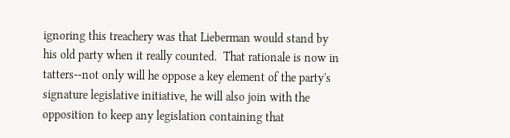ignoring this treachery was that Lieberman would stand by his old party when it really counted.  That rationale is now in tatters--not only will he oppose a key element of the party's signature legislative initiative, he will also join with the opposition to keep any legislation containing that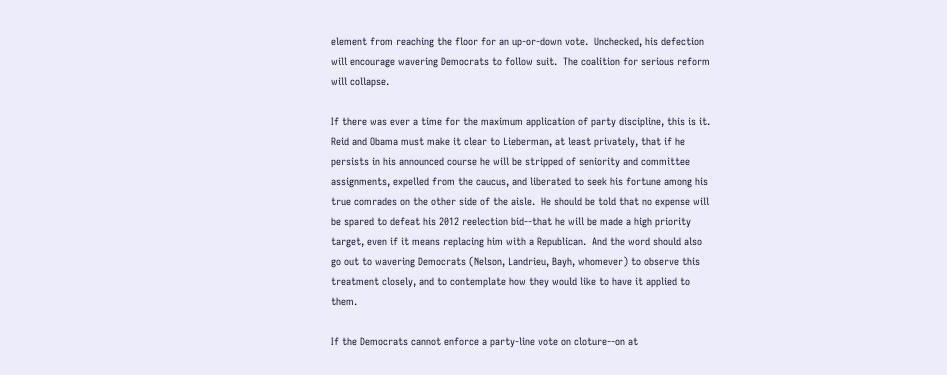element from reaching the floor for an up-or-down vote.  Unchecked, his defection will encourage wavering Democrats to follow suit.  The coalition for serious reform will collapse.

If there was ever a time for the maximum application of party discipline, this is it.  Reid and Obama must make it clear to Lieberman, at least privately, that if he persists in his announced course he will be stripped of seniority and committee assignments, expelled from the caucus, and liberated to seek his fortune among his true comrades on the other side of the aisle.  He should be told that no expense will be spared to defeat his 2012 reelection bid--that he will be made a high priority target, even if it means replacing him with a Republican.  And the word should also go out to wavering Democrats (Nelson, Landrieu, Bayh, whomever) to observe this treatment closely, and to contemplate how they would like to have it applied to them.

If the Democrats cannot enforce a party-line vote on cloture--on at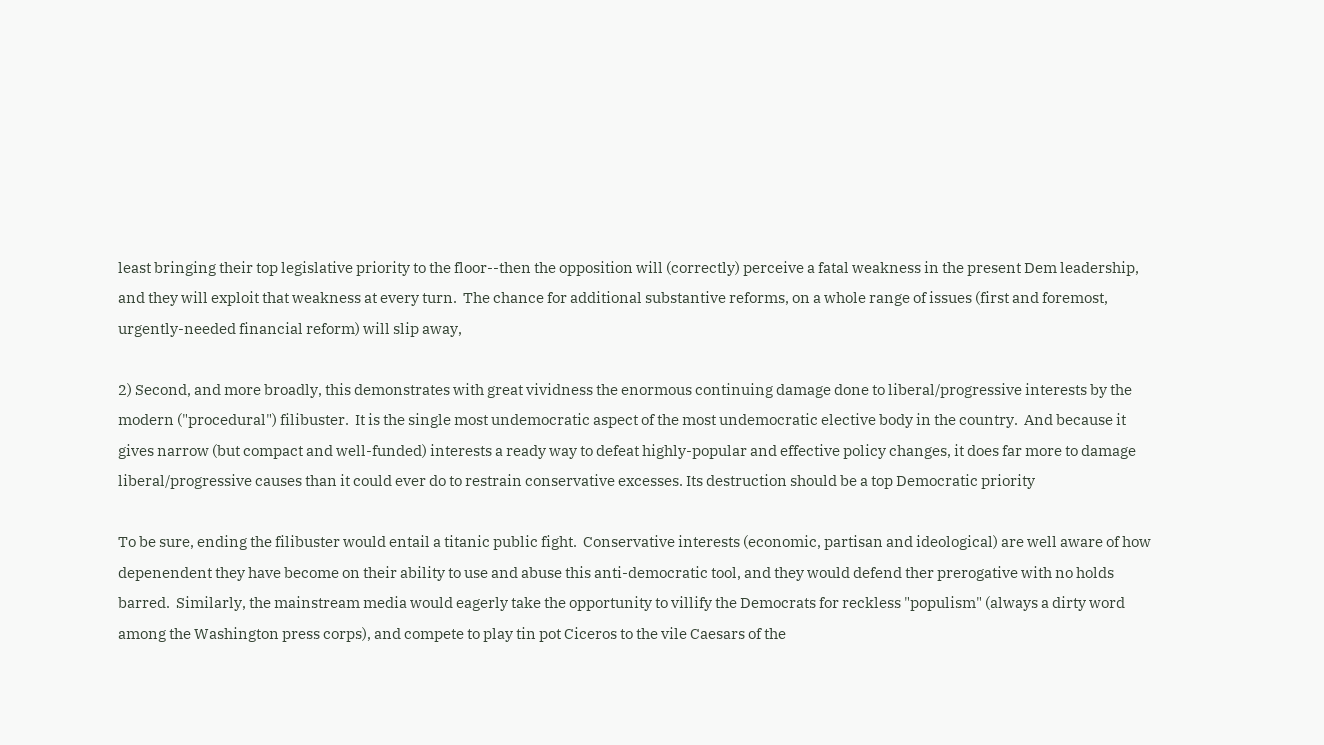least bringing their top legislative priority to the floor--then the opposition will (correctly) perceive a fatal weakness in the present Dem leadership, and they will exploit that weakness at every turn.  The chance for additional substantive reforms, on a whole range of issues (first and foremost, urgently-needed financial reform) will slip away,

2) Second, and more broadly, this demonstrates with great vividness the enormous continuing damage done to liberal/progressive interests by the modern ("procedural") filibuster.  It is the single most undemocratic aspect of the most undemocratic elective body in the country.  And because it gives narrow (but compact and well-funded) interests a ready way to defeat highly-popular and effective policy changes, it does far more to damage liberal/progressive causes than it could ever do to restrain conservative excesses. Its destruction should be a top Democratic priority

To be sure, ending the filibuster would entail a titanic public fight.  Conservative interests (economic, partisan and ideological) are well aware of how depenendent they have become on their ability to use and abuse this anti-democratic tool, and they would defend ther prerogative with no holds barred.  Similarly, the mainstream media would eagerly take the opportunity to villify the Democrats for reckless "populism" (always a dirty word among the Washington press corps), and compete to play tin pot Ciceros to the vile Caesars of the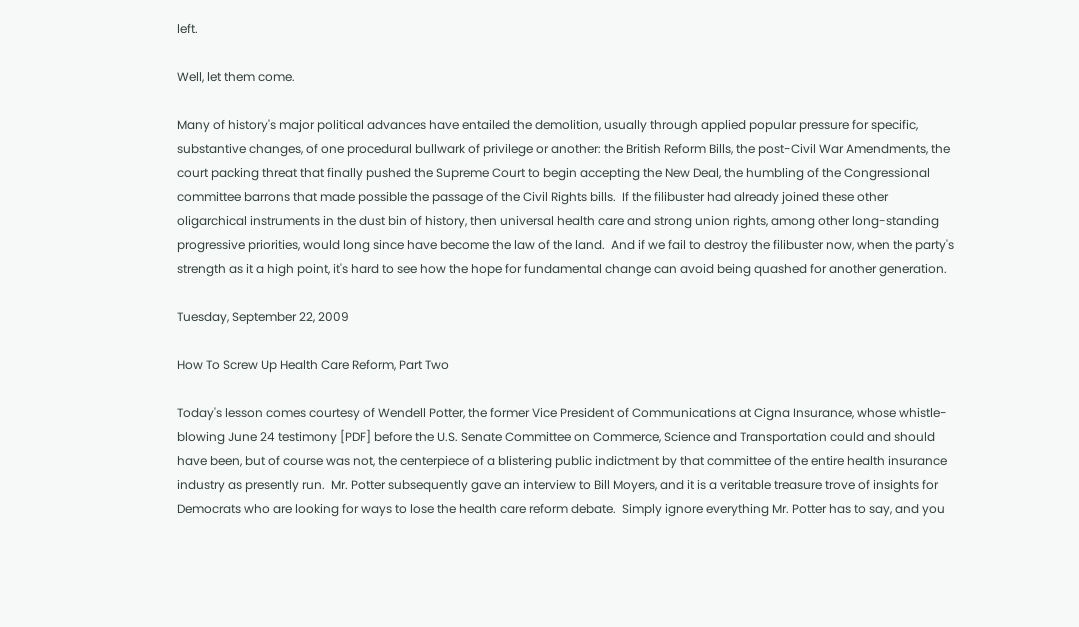left.

Well, let them come.

Many of history's major political advances have entailed the demolition, usually through applied popular pressure for specific, substantive changes, of one procedural bullwark of privilege or another: the British Reform Bills, the post-Civil War Amendments, the court packing threat that finally pushed the Supreme Court to begin accepting the New Deal, the humbling of the Congressional committee barrons that made possible the passage of the Civil Rights bills.  If the filibuster had already joined these other oligarchical instruments in the dust bin of history, then universal health care and strong union rights, among other long-standing progressive priorities, would long since have become the law of the land.  And if we fail to destroy the filibuster now, when the party's strength as it a high point, it's hard to see how the hope for fundamental change can avoid being quashed for another generation.

Tuesday, September 22, 2009

How To Screw Up Health Care Reform, Part Two

Today's lesson comes courtesy of Wendell Potter, the former Vice President of Communications at Cigna Insurance, whose whistle-blowing June 24 testimony [PDF] before the U.S. Senate Committee on Commerce, Science and Transportation could and should have been, but of course was not, the centerpiece of a blistering public indictment by that committee of the entire health insurance industry as presently run.  Mr. Potter subsequently gave an interview to Bill Moyers, and it is a veritable treasure trove of insights for Democrats who are looking for ways to lose the health care reform debate.  Simply ignore everything Mr. Potter has to say, and you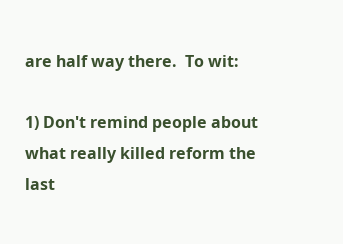are half way there.  To wit:

1) Don't remind people about what really killed reform the last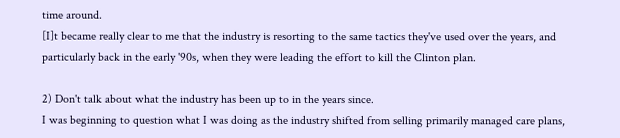time around.
[I]t became really clear to me that the industry is resorting to the same tactics they've used over the years, and particularly back in the early '90s, when they were leading the effort to kill the Clinton plan.

2) Don't talk about what the industry has been up to in the years since.
I was beginning to question what I was doing as the industry shifted from selling primarily managed care plans,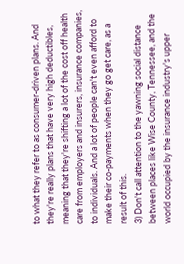to what they refer to as consumer-driven plans. And they're really plans that have very high deductibles, meaning that they're shifting a lot of the cost off health care from employers and insurers, insurance companies, to individuals. And a lot of people can't even afford to make their co-payments when they go get care, as a result of this.
3) Don't call attention to the yawning social distance between places like Wise County, Tennessee, and the world occupied by the insurance industry's upper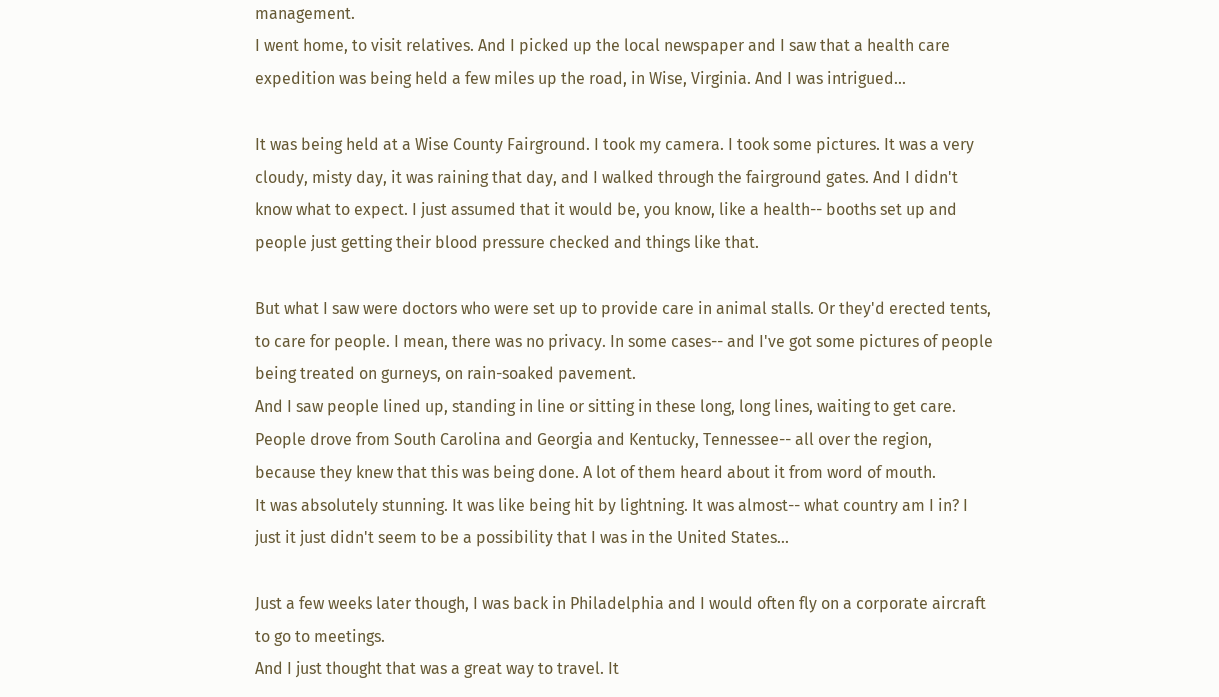management.
I went home, to visit relatives. And I picked up the local newspaper and I saw that a health care expedition was being held a few miles up the road, in Wise, Virginia. And I was intrigued...

It was being held at a Wise County Fairground. I took my camera. I took some pictures. It was a very cloudy, misty day, it was raining that day, and I walked through the fairground gates. And I didn't know what to expect. I just assumed that it would be, you know, like a health-- booths set up and people just getting their blood pressure checked and things like that.

But what I saw were doctors who were set up to provide care in animal stalls. Or they'd erected tents, to care for people. I mean, there was no privacy. In some cases-- and I've got some pictures of people being treated on gurneys, on rain-soaked pavement.
And I saw people lined up, standing in line or sitting in these long, long lines, waiting to get care. People drove from South Carolina and Georgia and Kentucky, Tennessee-- all over the region, because they knew that this was being done. A lot of them heard about it from word of mouth.
It was absolutely stunning. It was like being hit by lightning. It was almost-- what country am I in? I just it just didn't seem to be a possibility that I was in the United States...

Just a few weeks later though, I was back in Philadelphia and I would often fly on a corporate aircraft to go to meetings.
And I just thought that was a great way to travel. It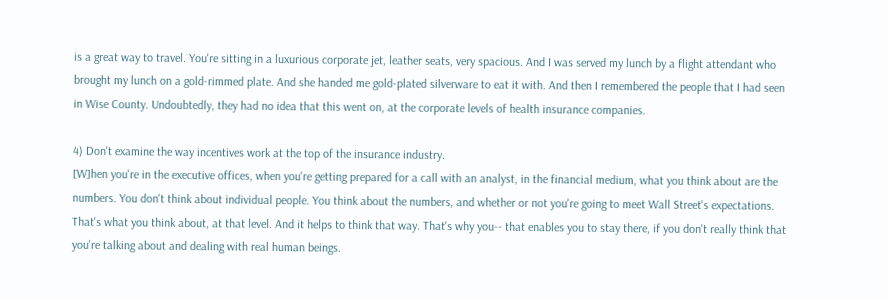is a great way to travel. You're sitting in a luxurious corporate jet, leather seats, very spacious. And I was served my lunch by a flight attendant who brought my lunch on a gold-rimmed plate. And she handed me gold-plated silverware to eat it with. And then I remembered the people that I had seen in Wise County. Undoubtedly, they had no idea that this went on, at the corporate levels of health insurance companies.

4) Don't examine the way incentives work at the top of the insurance industry.
[W]hen you're in the executive offices, when you're getting prepared for a call with an analyst, in the financial medium, what you think about are the numbers. You don't think about individual people. You think about the numbers, and whether or not you're going to meet Wall Street's expectations. That's what you think about, at that level. And it helps to think that way. That's why you-- that enables you to stay there, if you don't really think that you're talking about and dealing with real human beings.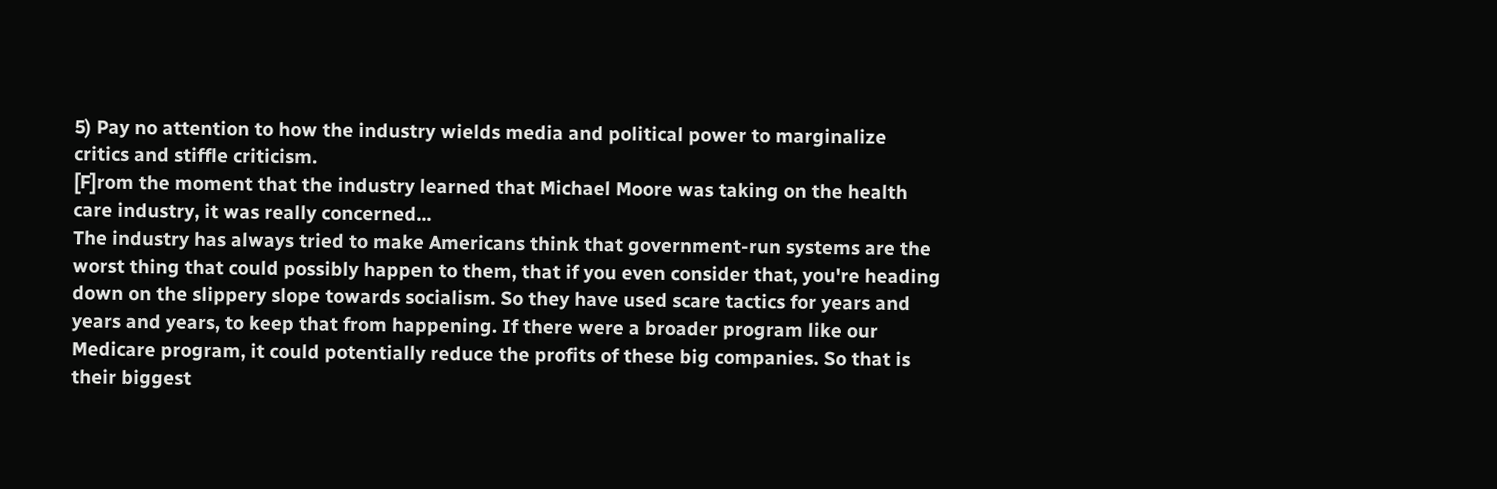5) Pay no attention to how the industry wields media and political power to marginalize critics and stiffle criticism.
[F]rom the moment that the industry learned that Michael Moore was taking on the health care industry, it was really concerned...
The industry has always tried to make Americans think that government-run systems are the worst thing that could possibly happen to them, that if you even consider that, you're heading down on the slippery slope towards socialism. So they have used scare tactics for years and years and years, to keep that from happening. If there were a broader program like our Medicare program, it could potentially reduce the profits of these big companies. So that is their biggest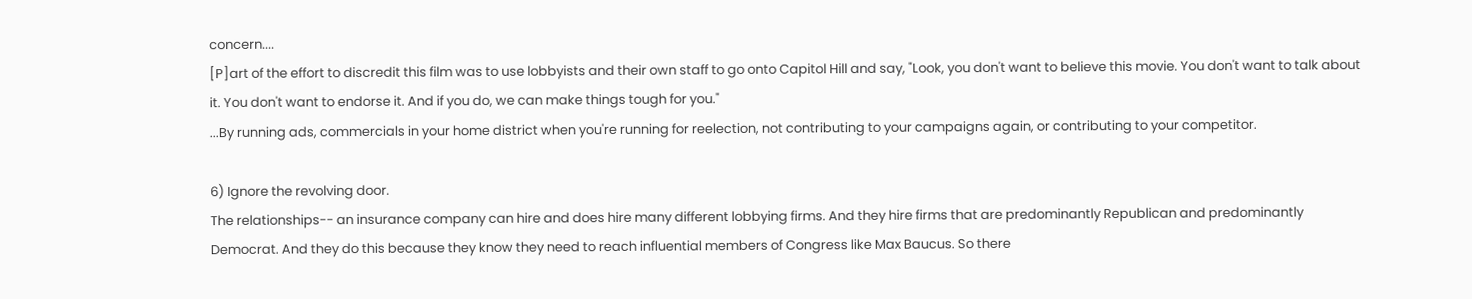concern....
[P]art of the effort to discredit this film was to use lobbyists and their own staff to go onto Capitol Hill and say, "Look, you don't want to believe this movie. You don't want to talk about it. You don't want to endorse it. And if you do, we can make things tough for you."
...By running ads, commercials in your home district when you're running for reelection, not contributing to your campaigns again, or contributing to your competitor.

6) Ignore the revolving door.
The relationships-- an insurance company can hire and does hire many different lobbying firms. And they hire firms that are predominantly Republican and predominantly Democrat. And they do this because they know they need to reach influential members of Congress like Max Baucus. So there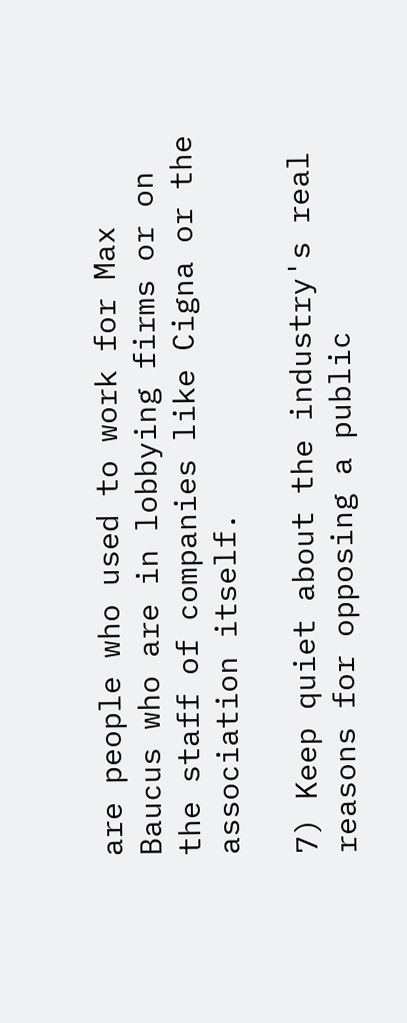are people who used to work for Max Baucus who are in lobbying firms or on the staff of companies like Cigna or the association itself.

7) Keep quiet about the industry's real reasons for opposing a public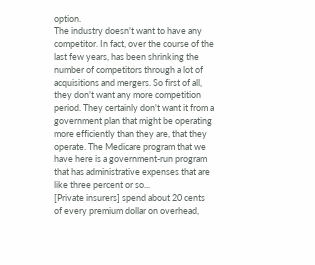option.
The industry doesn't want to have any competitor. In fact, over the course of the last few years, has been shrinking the number of competitors through a lot of acquisitions and mergers. So first of all, they don't want any more competition period. They certainly don't want it from a government plan that might be operating more efficiently than they are, that they operate. The Medicare program that we have here is a government-run program that has administrative expenses that are like three percent or so...
[Private insurers] spend about 20 cents of every premium dollar on overhead,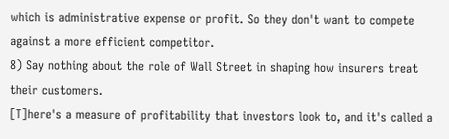which is administrative expense or profit. So they don't want to compete against a more efficient competitor.
8) Say nothing about the role of Wall Street in shaping how insurers treat their customers.
[T]here's a measure of profitability that investors look to, and it's called a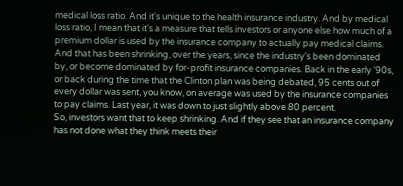medical loss ratio. And it's unique to the health insurance industry. And by medical loss ratio, I mean that it's a measure that tells investors or anyone else how much of a premium dollar is used by the insurance company to actually pay medical claims. And that has been shrinking, over the years, since the industry's been dominated by, or become dominated by for-profit insurance companies. Back in the early '90s, or back during the time that the Clinton plan was being debated, 95 cents out of every dollar was sent, you know, on average was used by the insurance companies to pay claims. Last year, it was down to just slightly above 80 percent.
So, investors want that to keep shrinking. And if they see that an insurance company has not done what they think meets their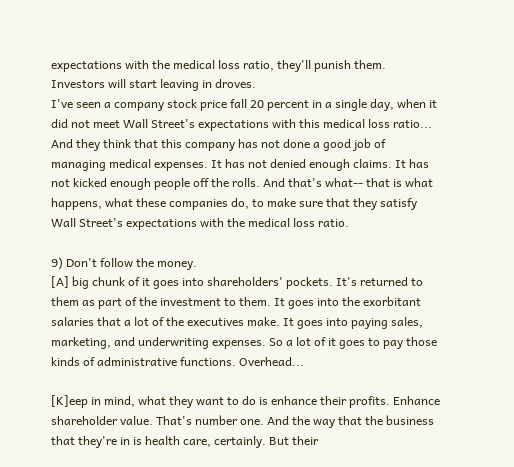expectations with the medical loss ratio, they'll punish them. Investors will start leaving in droves.
I've seen a company stock price fall 20 percent in a single day, when it did not meet Wall Street's expectations with this medical loss ratio...
And they think that this company has not done a good job of managing medical expenses. It has not denied enough claims. It has not kicked enough people off the rolls. And that's what-- that is what happens, what these companies do, to make sure that they satisfy Wall Street's expectations with the medical loss ratio.

9) Don't follow the money.
[A] big chunk of it goes into shareholders' pockets. It's returned to them as part of the investment to them. It goes into the exorbitant salaries that a lot of the executives make. It goes into paying sales, marketing, and underwriting expenses. So a lot of it goes to pay those kinds of administrative functions. Overhead...

[K]eep in mind, what they want to do is enhance their profits. Enhance shareholder value. That's number one. And the way that the business that they're in is health care, certainly. But their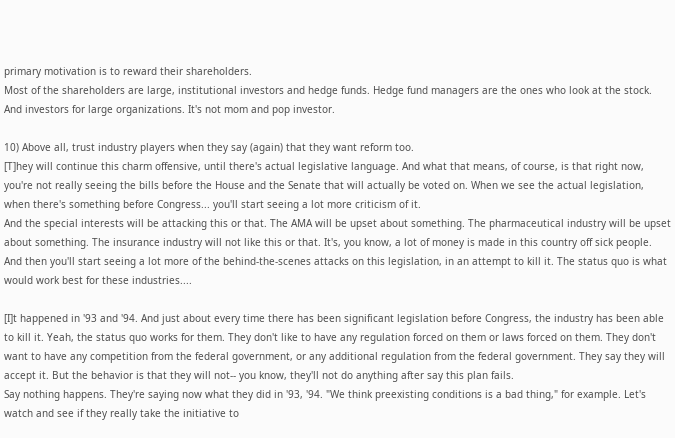primary motivation is to reward their shareholders.
Most of the shareholders are large, institutional investors and hedge funds. Hedge fund managers are the ones who look at the stock. And investors for large organizations. It's not mom and pop investor.

10) Above all, trust industry players when they say (again) that they want reform too.
[T]hey will continue this charm offensive, until there's actual legislative language. And what that means, of course, is that right now, you're not really seeing the bills before the House and the Senate that will actually be voted on. When we see the actual legislation, when there's something before Congress... you'll start seeing a lot more criticism of it.
And the special interests will be attacking this or that. The AMA will be upset about something. The pharmaceutical industry will be upset about something. The insurance industry will not like this or that. It's, you know, a lot of money is made in this country off sick people. And then you'll start seeing a lot more of the behind-the-scenes attacks on this legislation, in an attempt to kill it. The status quo is what would work best for these industries....

[I]t happened in '93 and '94. And just about every time there has been significant legislation before Congress, the industry has been able to kill it. Yeah, the status quo works for them. They don't like to have any regulation forced on them or laws forced on them. They don't want to have any competition from the federal government, or any additional regulation from the federal government. They say they will accept it. But the behavior is that they will not-- you know, they'll not do anything after say this plan fails.
Say nothing happens. They're saying now what they did in '93, '94. "We think preexisting conditions is a bad thing," for example. Let's watch and see if they really take the initiative to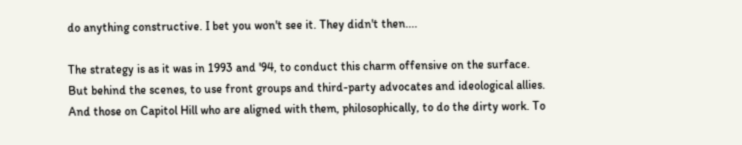do anything constructive. I bet you won't see it. They didn't then....

The strategy is as it was in 1993 and '94, to conduct this charm offensive on the surface. But behind the scenes, to use front groups and third-party advocates and ideological allies. And those on Capitol Hill who are aligned with them, philosophically, to do the dirty work. To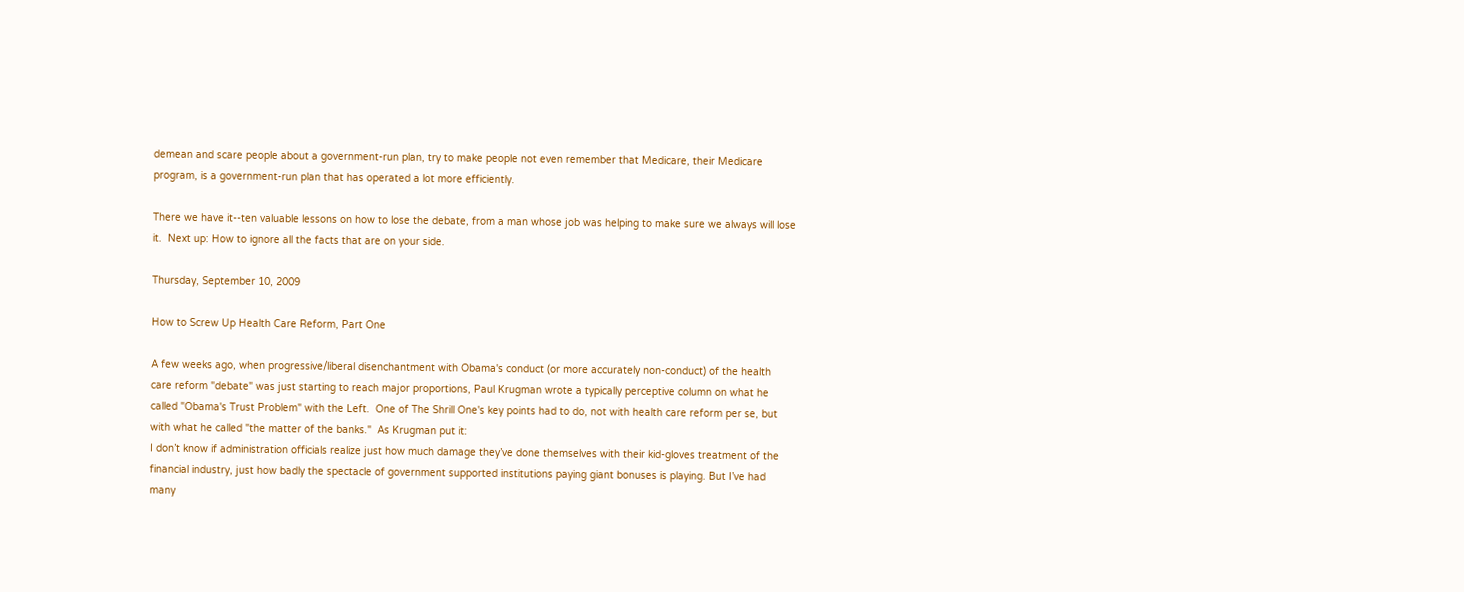demean and scare people about a government-run plan, try to make people not even remember that Medicare, their Medicare program, is a government-run plan that has operated a lot more efficiently.

There we have it--ten valuable lessons on how to lose the debate, from a man whose job was helping to make sure we always will lose it.  Next up: How to ignore all the facts that are on your side.

Thursday, September 10, 2009

How to Screw Up Health Care Reform, Part One

A few weeks ago, when progressive/liberal disenchantment with Obama's conduct (or more accurately non-conduct) of the health care reform "debate" was just starting to reach major proportions, Paul Krugman wrote a typically perceptive column on what he called "Obama's Trust Problem" with the Left.  One of The Shrill One's key points had to do, not with health care reform per se, but with what he called "the matter of the banks."  As Krugman put it:
I don’t know if administration officials realize just how much damage they’ve done themselves with their kid-gloves treatment of the financial industry, just how badly the spectacle of government supported institutions paying giant bonuses is playing. But I’ve had many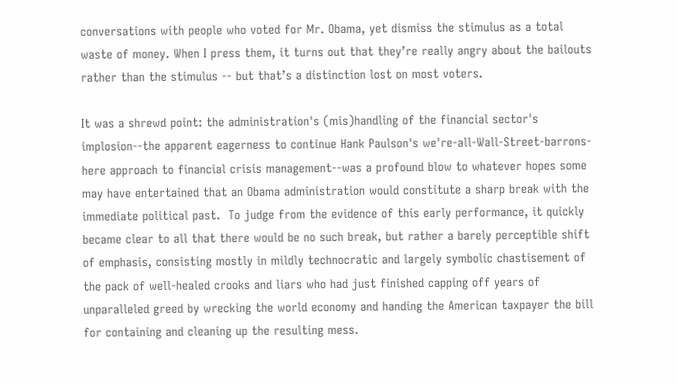conversations with people who voted for Mr. Obama, yet dismiss the stimulus as a total waste of money. When I press them, it turns out that they’re really angry about the bailouts rather than the stimulus -- but that’s a distinction lost on most voters.

It was a shrewd point: the administration's (mis)handling of the financial sector's implosion--the apparent eagerness to continue Hank Paulson's we're-all-Wall-Street-barrons-here approach to financial crisis management--was a profound blow to whatever hopes some may have entertained that an Obama administration would constitute a sharp break with the immediate political past.  To judge from the evidence of this early performance, it quickly became clear to all that there would be no such break, but rather a barely perceptible shift of emphasis, consisting mostly in mildly technocratic and largely symbolic chastisement of the pack of well-healed crooks and liars who had just finished capping off years of unparalleled greed by wrecking the world economy and handing the American taxpayer the bill for containing and cleaning up the resulting mess.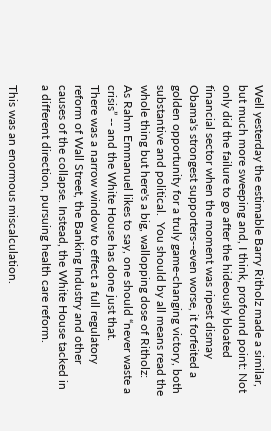Well yesterday the estimable Barry Ritholz made a similar, but much more sweeping and, I think, profound point: Not only did the failure to go after the hideously bloated financial sector when the moment was ripest dismay Obama's strongest supporters--even worse, it forfeited a golden opportunity for a truly game-changing victory, both substantive and political.  You should by all means read the whole thing but here's a big, wallopping dose of Ritholz:
As Rahm Emmanuel likes to say, one should “never waste a crisis” -- and the White House has done just that.
There was a narrow window to effect a full regulatory reform of Wall Street, the Banking Industry and other causes of the collapse. Instead, the White House tacked in a different direction, pursuing health care reform.

This was an enormous miscalculation.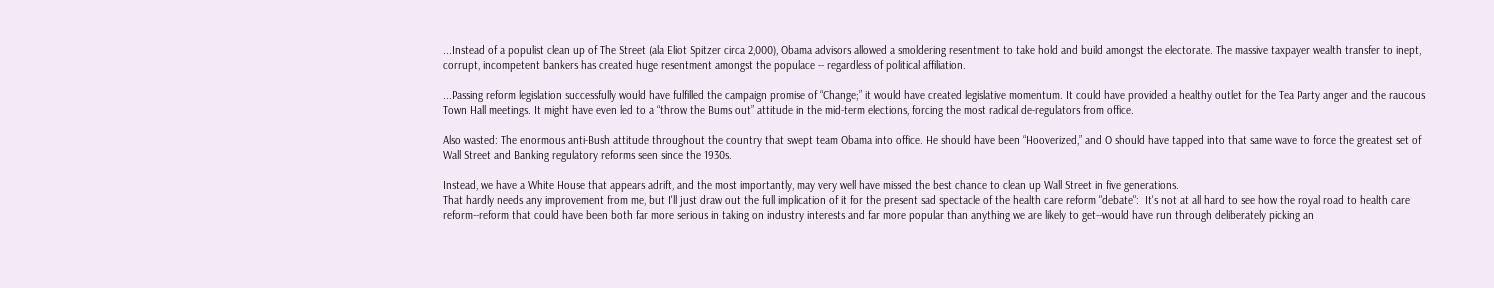...Instead of a populist clean up of The Street (ala Eliot Spitzer circa 2,000), Obama advisors allowed a smoldering resentment to take hold and build amongst the electorate. The massive taxpayer wealth transfer to inept, corrupt, incompetent bankers has created huge resentment amongst the populace -- regardless of political affiliation.

...Passing reform legislation successfully would have fulfilled the campaign promise of “Change;” it would have created legislative momentum. It could have provided a healthy outlet for the Tea Party anger and the raucous Town Hall meetings. It might have even led to a “throw the Bums out” attitude in the mid-term elections, forcing the most radical de-regulators from office.

Also wasted: The enormous anti-Bush attitude throughout the country that swept team Obama into office. He should have been “Hooverized,” and O should have tapped into that same wave to force the greatest set of Wall Street and Banking regulatory reforms seen since the 1930s.

Instead, we have a White House that appears adrift, and the most importantly, may very well have missed the best chance to clean up Wall Street in five generations.
That hardly needs any improvement from me, but I'll just draw out the full implication of it for the present sad spectacle of the health care reform "debate":  It's not at all hard to see how the royal road to health care reform--reform that could have been both far more serious in taking on industry interests and far more popular than anything we are likely to get--would have run through deliberately picking an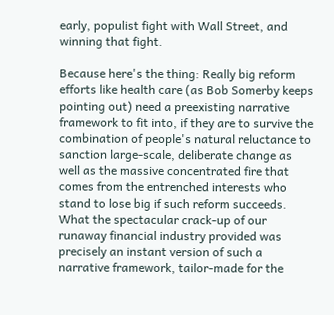early, populist fight with Wall Street, and winning that fight.

Because here's the thing: Really big reform efforts like health care (as Bob Somerby keeps pointing out) need a preexisting narrative framework to fit into, if they are to survive the combination of people's natural reluctance to sanction large-scale, deliberate change as well as the massive concentrated fire that comes from the entrenched interests who stand to lose big if such reform succeeds.  What the spectacular crack-up of our runaway financial industry provided was precisely an instant version of such a narrative framework, tailor-made for the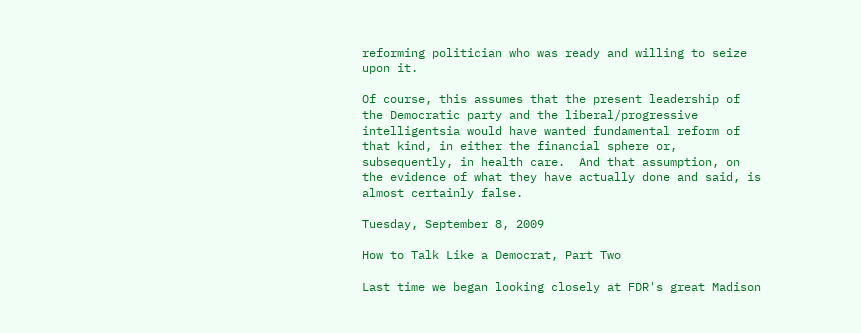reforming politician who was ready and willing to seize upon it.

Of course, this assumes that the present leadership of the Democratic party and the liberal/progressive intelligentsia would have wanted fundamental reform of that kind, in either the financial sphere or, subsequently, in health care.  And that assumption, on the evidence of what they have actually done and said, is almost certainly false.

Tuesday, September 8, 2009

How to Talk Like a Democrat, Part Two

Last time we began looking closely at FDR's great Madison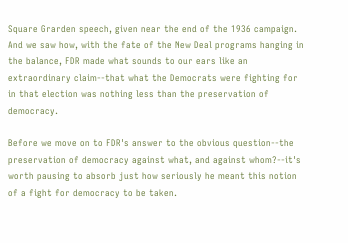Square Grarden speech, given near the end of the 1936 campaign.  And we saw how, with the fate of the New Deal programs hanging in the balance, FDR made what sounds to our ears like an extraordinary claim--that what the Democrats were fighting for in that election was nothing less than the preservation of democracy.

Before we move on to FDR's answer to the obvious question--the preservation of democracy against what, and against whom?--it's worth pausing to absorb just how seriously he meant this notion of a fight for democracy to be taken.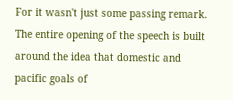For it wasn't just some passing remark.  The entire opening of the speech is built around the idea that domestic and pacific goals of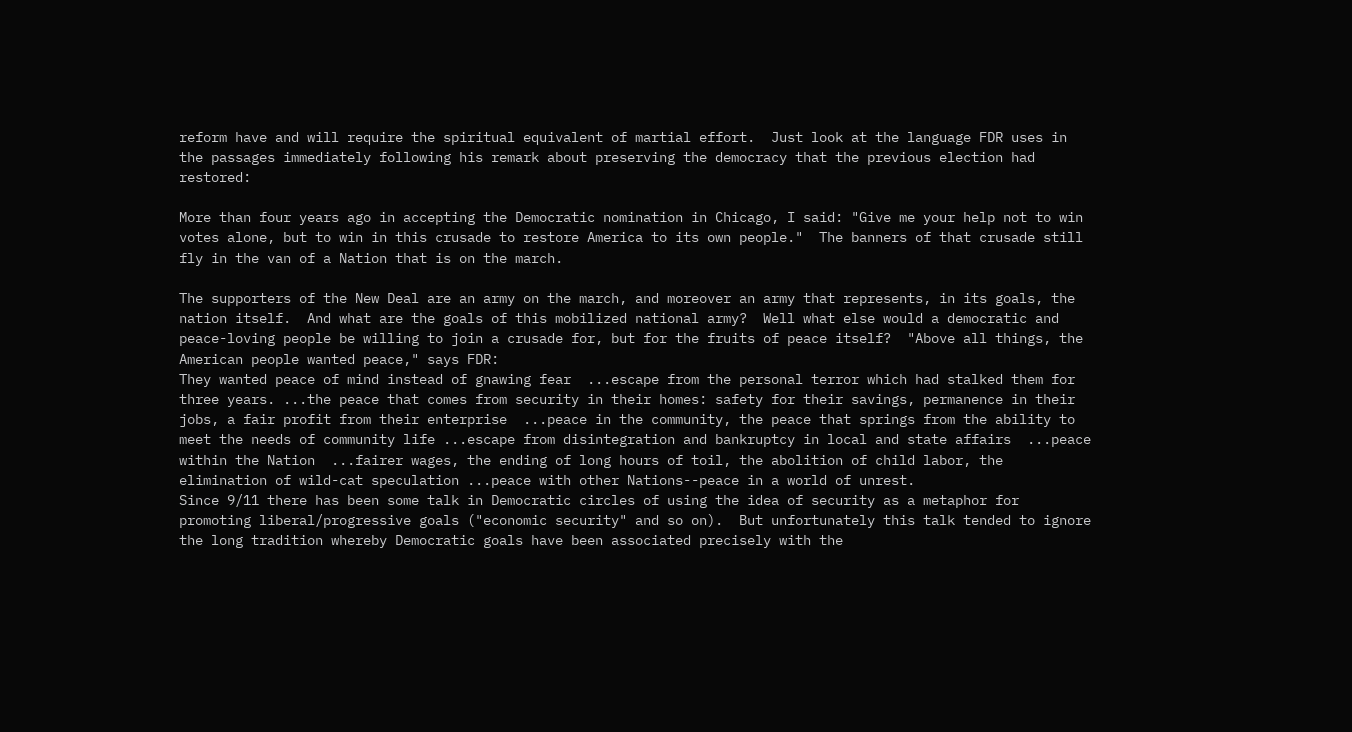reform have and will require the spiritual equivalent of martial effort.  Just look at the language FDR uses in the passages immediately following his remark about preserving the democracy that the previous election had restored:

More than four years ago in accepting the Democratic nomination in Chicago, I said: "Give me your help not to win votes alone, but to win in this crusade to restore America to its own people."  The banners of that crusade still fly in the van of a Nation that is on the march.

The supporters of the New Deal are an army on the march, and moreover an army that represents, in its goals, the nation itself.  And what are the goals of this mobilized national army?  Well what else would a democratic and peace-loving people be willing to join a crusade for, but for the fruits of peace itself?  "Above all things, the American people wanted peace," says FDR:
They wanted peace of mind instead of gnawing fear  ...escape from the personal terror which had stalked them for three years. ...the peace that comes from security in their homes: safety for their savings, permanence in their jobs, a fair profit from their enterprise  ...peace in the community, the peace that springs from the ability to meet the needs of community life ...escape from disintegration and bankruptcy in local and state affairs  ...peace within the Nation  ...fairer wages, the ending of long hours of toil, the abolition of child labor, the elimination of wild-cat speculation ...peace with other Nations--peace in a world of unrest.
Since 9/11 there has been some talk in Democratic circles of using the idea of security as a metaphor for promoting liberal/progressive goals ("economic security" and so on).  But unfortunately this talk tended to ignore the long tradition whereby Democratic goals have been associated precisely with the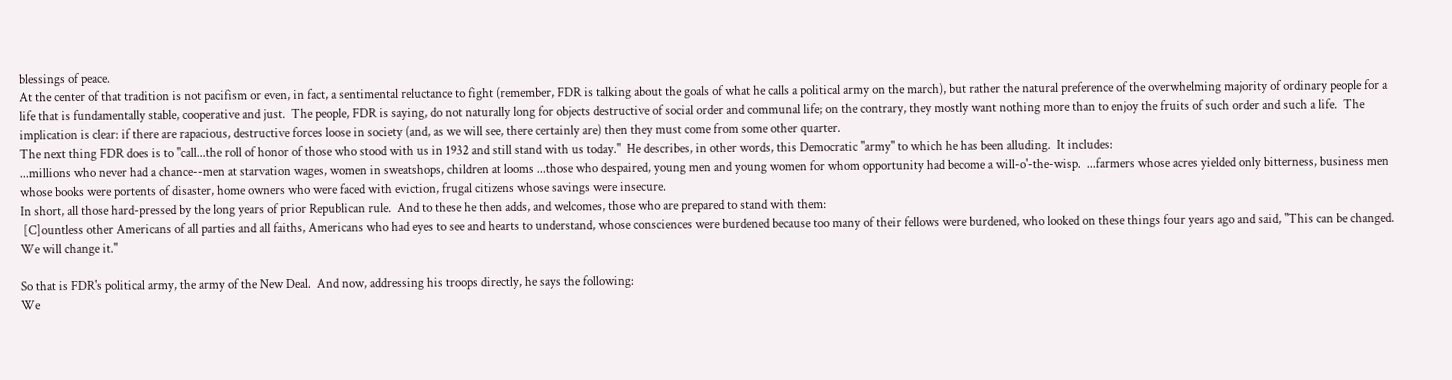blessings of peace.
At the center of that tradition is not pacifism or even, in fact, a sentimental reluctance to fight (remember, FDR is talking about the goals of what he calls a political army on the march), but rather the natural preference of the overwhelming majority of ordinary people for a life that is fundamentally stable, cooperative and just.  The people, FDR is saying, do not naturally long for objects destructive of social order and communal life; on the contrary, they mostly want nothing more than to enjoy the fruits of such order and such a life.  The implication is clear: if there are rapacious, destructive forces loose in society (and, as we will see, there certainly are) then they must come from some other quarter.
The next thing FDR does is to "call...the roll of honor of those who stood with us in 1932 and still stand with us today."  He describes, in other words, this Democratic "army" to which he has been alluding.  It includes:
...millions who never had a chance--men at starvation wages, women in sweatshops, children at looms ...those who despaired, young men and young women for whom opportunity had become a will-o'-the-wisp.  ...farmers whose acres yielded only bitterness, business men whose books were portents of disaster, home owners who were faced with eviction, frugal citizens whose savings were insecure.
In short, all those hard-pressed by the long years of prior Republican rule.  And to these he then adds, and welcomes, those who are prepared to stand with them:
 [C]ountless other Americans of all parties and all faiths, Americans who had eyes to see and hearts to understand, whose consciences were burdened because too many of their fellows were burdened, who looked on these things four years ago and said, "This can be changed. We will change it."

So that is FDR's political army, the army of the New Deal.  And now, addressing his troops directly, he says the following:
We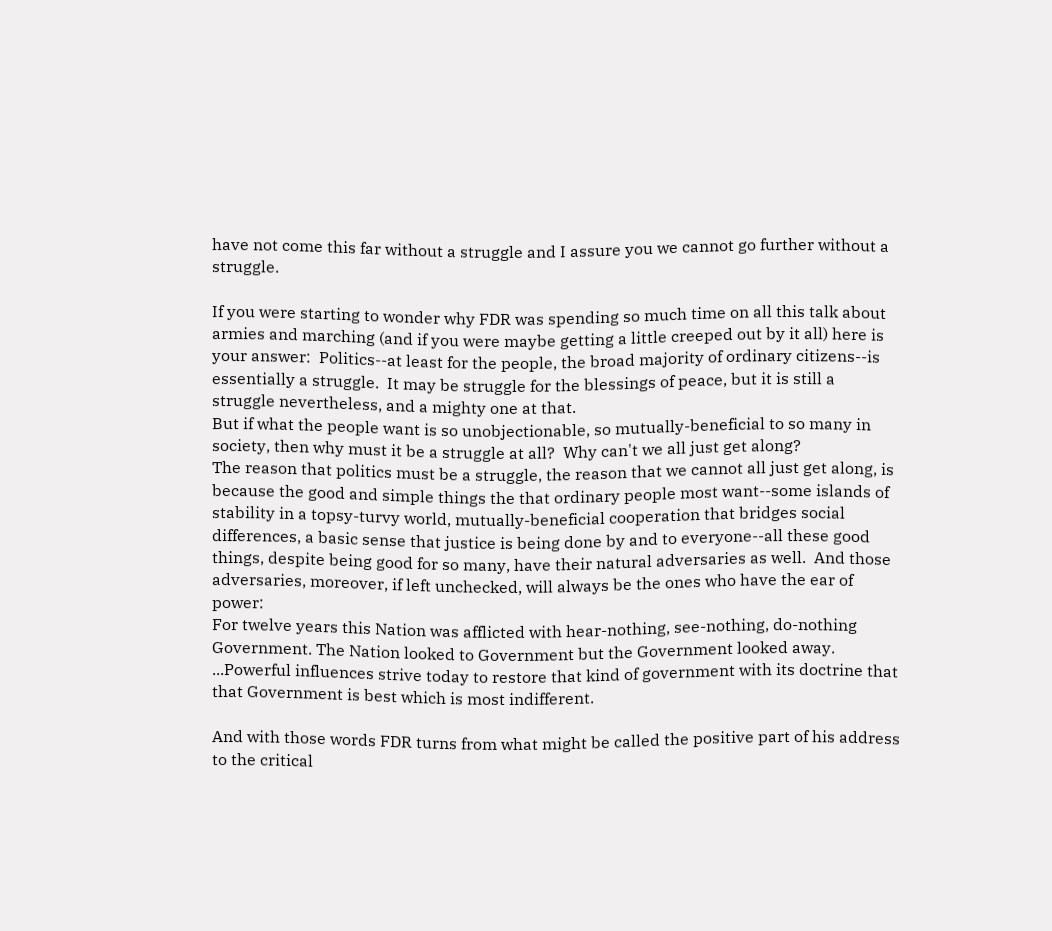have not come this far without a struggle and I assure you we cannot go further without a struggle.

If you were starting to wonder why FDR was spending so much time on all this talk about armies and marching (and if you were maybe getting a little creeped out by it all) here is your answer:  Politics--at least for the people, the broad majority of ordinary citizens--is essentially a struggle.  It may be struggle for the blessings of peace, but it is still a struggle nevertheless, and a mighty one at that.
But if what the people want is so unobjectionable, so mutually-beneficial to so many in society, then why must it be a struggle at all?  Why can't we all just get along?
The reason that politics must be a struggle, the reason that we cannot all just get along, is because the good and simple things the that ordinary people most want--some islands of stability in a topsy-turvy world, mutually-beneficial cooperation that bridges social differences, a basic sense that justice is being done by and to everyone--all these good things, despite being good for so many, have their natural adversaries as well.  And those adversaries, moreover, if left unchecked, will always be the ones who have the ear of power:
For twelve years this Nation was afflicted with hear-nothing, see-nothing, do-nothing Government. The Nation looked to Government but the Government looked away. ...Powerful influences strive today to restore that kind of government with its doctrine that that Government is best which is most indifferent.

And with those words FDR turns from what might be called the positive part of his address to the critical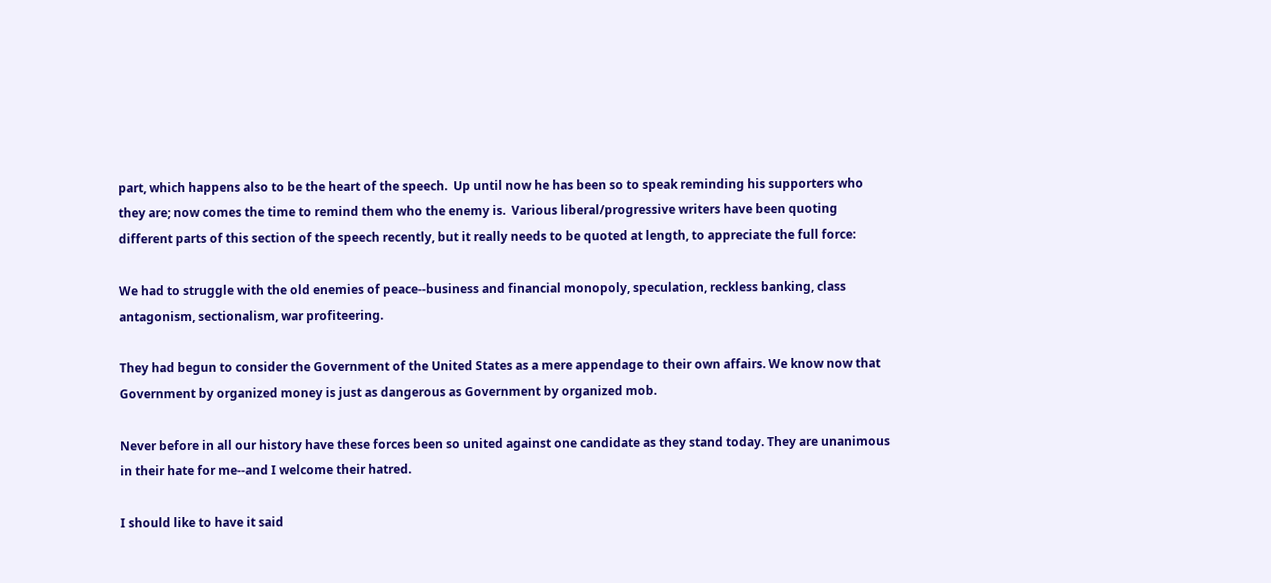part, which happens also to be the heart of the speech.  Up until now he has been so to speak reminding his supporters who they are; now comes the time to remind them who the enemy is.  Various liberal/progressive writers have been quoting different parts of this section of the speech recently, but it really needs to be quoted at length, to appreciate the full force:

We had to struggle with the old enemies of peace--business and financial monopoly, speculation, reckless banking, class antagonism, sectionalism, war profiteering.

They had begun to consider the Government of the United States as a mere appendage to their own affairs. We know now that Government by organized money is just as dangerous as Government by organized mob.

Never before in all our history have these forces been so united against one candidate as they stand today. They are unanimous in their hate for me--and I welcome their hatred.

I should like to have it said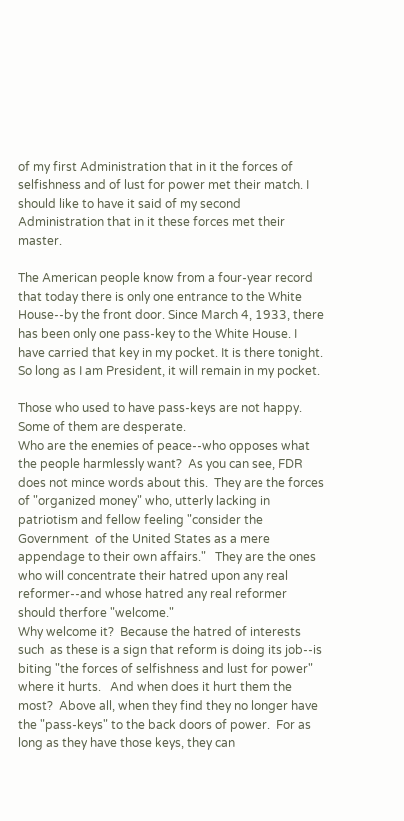of my first Administration that in it the forces of selfishness and of lust for power met their match. I should like to have it said of my second Administration that in it these forces met their master.

The American people know from a four-year record that today there is only one entrance to the White House--by the front door. Since March 4, 1933, there has been only one pass-key to the White House. I have carried that key in my pocket. It is there tonight. So long as I am President, it will remain in my pocket.

Those who used to have pass-keys are not happy. Some of them are desperate.
Who are the enemies of peace--who opposes what the people harmlessly want?  As you can see, FDR does not mince words about this.  They are the forces of "organized money" who, utterly lacking in patriotism and fellow feeling "consider the Government  of the United States as a mere appendage to their own affairs."   They are the ones who will concentrate their hatred upon any real reformer--and whose hatred any real reformer should therfore "welcome."
Why welcome it?  Because the hatred of interests such  as these is a sign that reform is doing its job--is biting "the forces of selfishness and lust for power" where it hurts.   And when does it hurt them the most?  Above all, when they find they no longer have the "pass-keys" to the back doors of power.  For as long as they have those keys, they can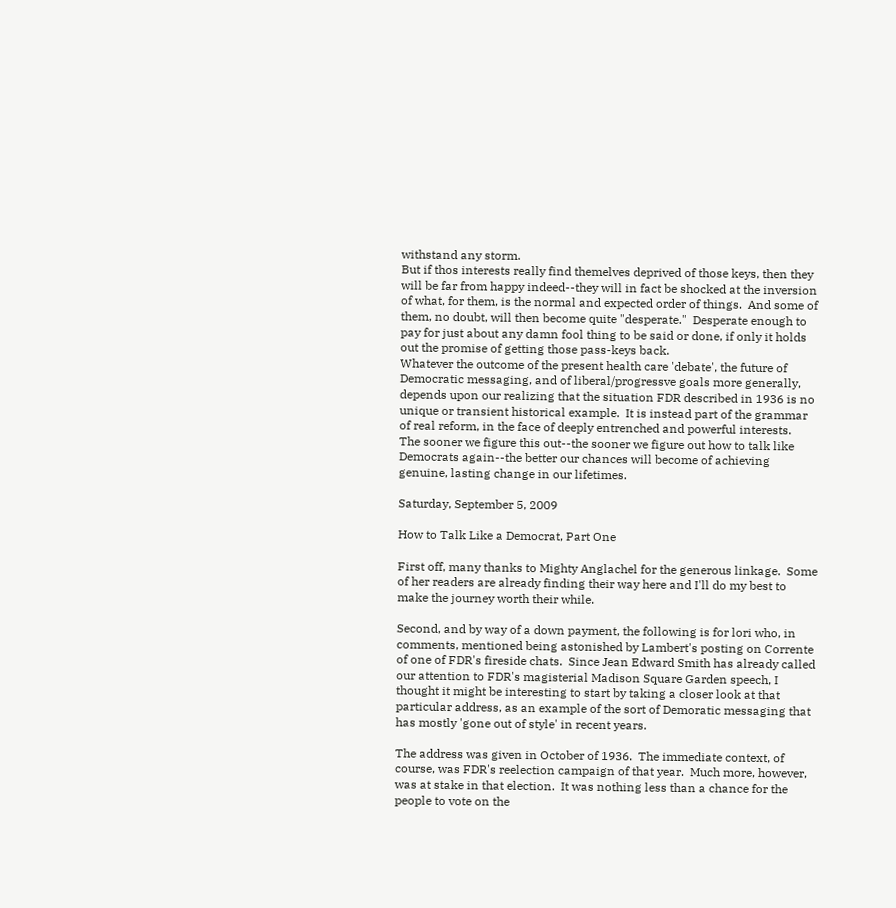withstand any storm.
But if thos interests really find themelves deprived of those keys, then they will be far from happy indeed--they will in fact be shocked at the inversion of what, for them, is the normal and expected order of things.  And some of them, no doubt, will then become quite "desperate."  Desperate enough to pay for just about any damn fool thing to be said or done, if only it holds out the promise of getting those pass-keys back.
Whatever the outcome of the present health care 'debate', the future of Democratic messaging, and of liberal/progressve goals more generally, depends upon our realizing that the situation FDR described in 1936 is no unique or transient historical example.  It is instead part of the grammar of real reform, in the face of deeply entrenched and powerful interests.
The sooner we figure this out--the sooner we figure out how to talk like Democrats again--the better our chances will become of achieving genuine, lasting change in our lifetimes.

Saturday, September 5, 2009

How to Talk Like a Democrat, Part One

First off, many thanks to Mighty Anglachel for the generous linkage.  Some of her readers are already finding their way here and I'll do my best to make the journey worth their while.

Second, and by way of a down payment, the following is for lori who, in comments, mentioned being astonished by Lambert's posting on Corrente of one of FDR's fireside chats.  Since Jean Edward Smith has already called our attention to FDR's magisterial Madison Square Garden speech, I thought it might be interesting to start by taking a closer look at that particular address, as an example of the sort of Demoratic messaging that has mostly 'gone out of style' in recent years.

The address was given in October of 1936.  The immediate context, of course, was FDR's reelection campaign of that year.  Much more, however, was at stake in that election.  It was nothing less than a chance for the people to vote on the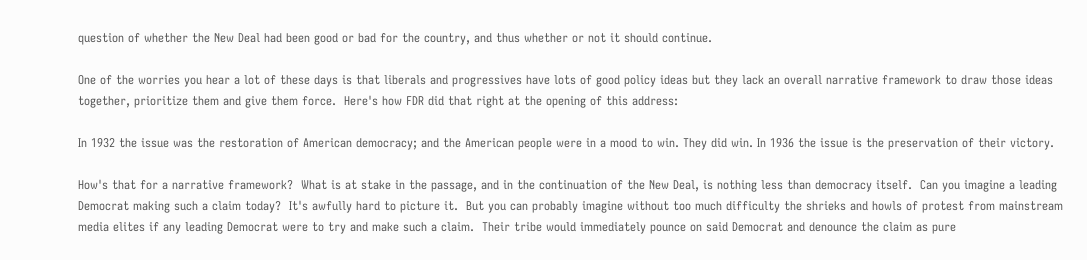question of whether the New Deal had been good or bad for the country, and thus whether or not it should continue.

One of the worries you hear a lot of these days is that liberals and progressives have lots of good policy ideas but they lack an overall narrative framework to draw those ideas together, prioritize them and give them force.  Here's how FDR did that right at the opening of this address:

In 1932 the issue was the restoration of American democracy; and the American people were in a mood to win. They did win. In 1936 the issue is the preservation of their victory.

How's that for a narrative framework?  What is at stake in the passage, and in the continuation of the New Deal, is nothing less than democracy itself.  Can you imagine a leading Democrat making such a claim today?  It's awfully hard to picture it.  But you can probably imagine without too much difficulty the shrieks and howls of protest from mainstream media elites if any leading Democrat were to try and make such a claim.  Their tribe would immediately pounce on said Democrat and denounce the claim as pure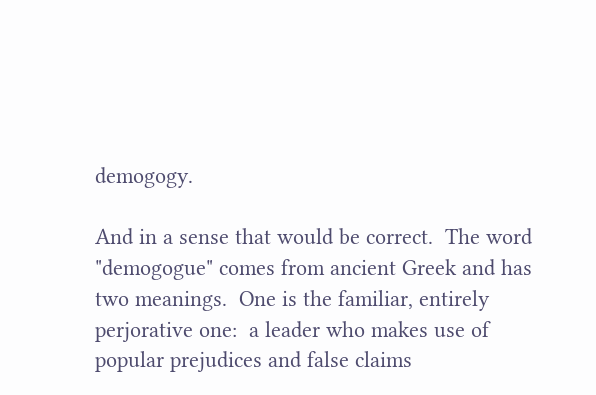demogogy.

And in a sense that would be correct.  The word "demogogue" comes from ancient Greek and has two meanings.  One is the familiar, entirely perjorative one:  a leader who makes use of popular prejudices and false claims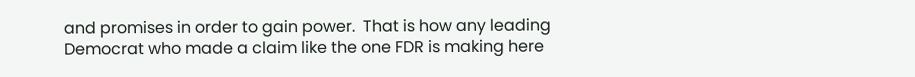and promises in order to gain power.  That is how any leading Democrat who made a claim like the one FDR is making here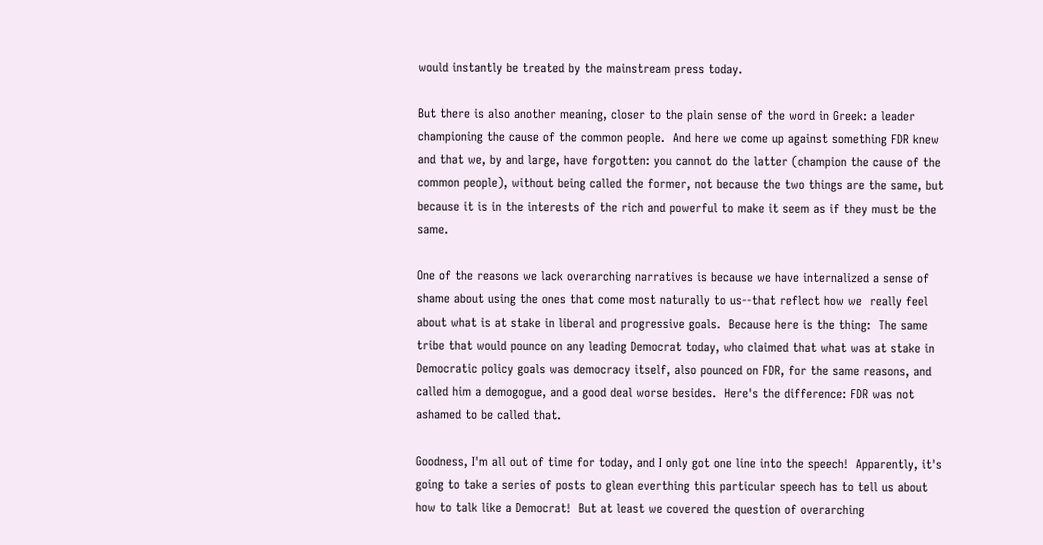would instantly be treated by the mainstream press today.

But there is also another meaning, closer to the plain sense of the word in Greek: a leader championing the cause of the common people.  And here we come up against something FDR knew and that we, by and large, have forgotten: you cannot do the latter (champion the cause of the common people), without being called the former, not because the two things are the same, but because it is in the interests of the rich and powerful to make it seem as if they must be the same.

One of the reasons we lack overarching narratives is because we have internalized a sense of shame about using the ones that come most naturally to us--that reflect how we  really feel about what is at stake in liberal and progressive goals.  Because here is the thing:  The same tribe that would pounce on any leading Democrat today, who claimed that what was at stake in Democratic policy goals was democracy itself, also pounced on FDR, for the same reasons, and called him a demogogue, and a good deal worse besides.  Here's the difference: FDR was not ashamed to be called that.

Goodness, I'm all out of time for today, and I only got one line into the speech!  Apparently, it's going to take a series of posts to glean everthing this particular speech has to tell us about how to talk like a Democrat!  But at least we covered the question of overarching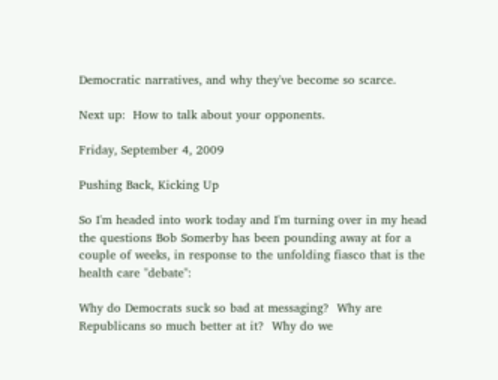Democratic narratives, and why they've become so scarce.

Next up:  How to talk about your opponents.

Friday, September 4, 2009

Pushing Back, Kicking Up

So I'm headed into work today and I'm turning over in my head the questions Bob Somerby has been pounding away at for a couple of weeks, in response to the unfolding fiasco that is the health care "debate":

Why do Democrats suck so bad at messaging?  Why are Republicans so much better at it?  Why do we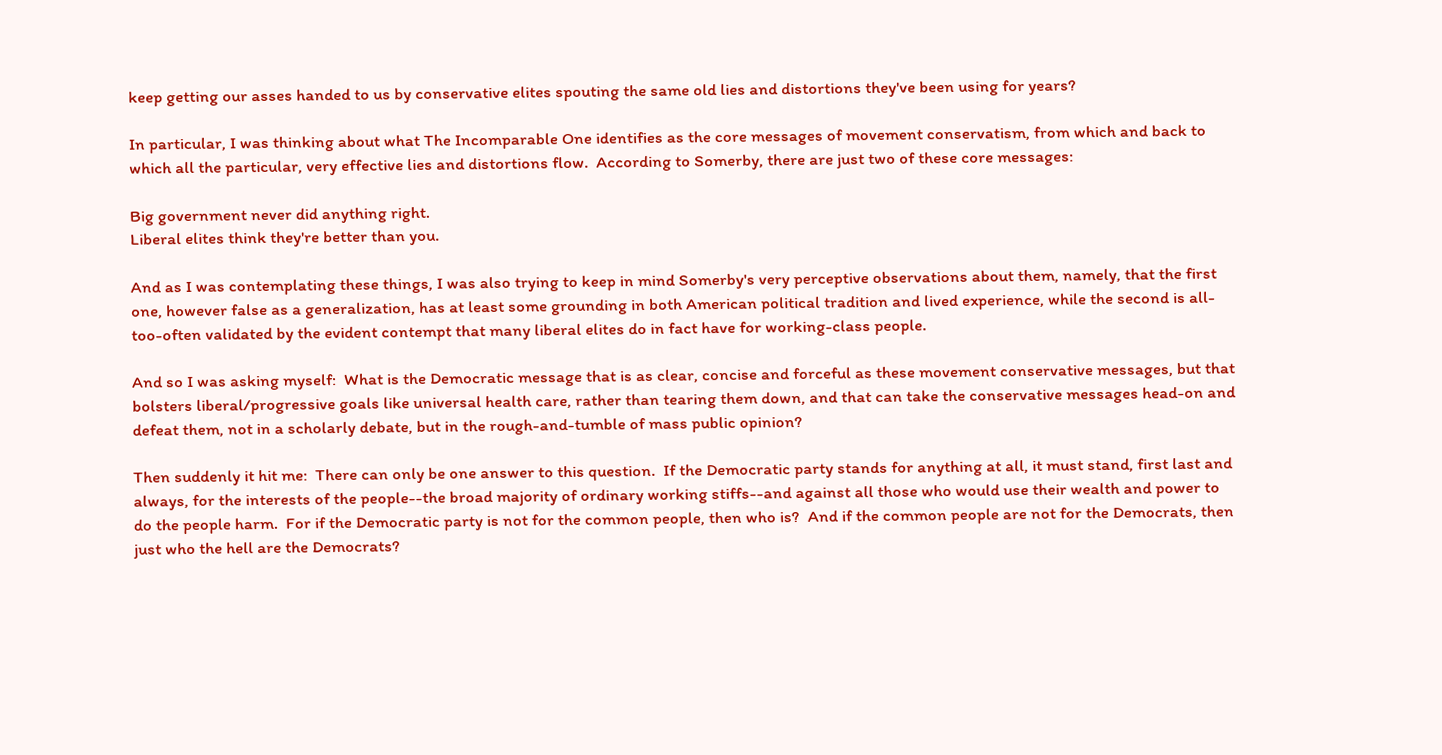keep getting our asses handed to us by conservative elites spouting the same old lies and distortions they've been using for years?

In particular, I was thinking about what The Incomparable One identifies as the core messages of movement conservatism, from which and back to which all the particular, very effective lies and distortions flow.  According to Somerby, there are just two of these core messages:

Big government never did anything right.
Liberal elites think they're better than you.

And as I was contemplating these things, I was also trying to keep in mind Somerby's very perceptive observations about them, namely, that the first one, however false as a generalization, has at least some grounding in both American political tradition and lived experience, while the second is all-too-often validated by the evident contempt that many liberal elites do in fact have for working-class people.

And so I was asking myself:  What is the Democratic message that is as clear, concise and forceful as these movement conservative messages, but that bolsters liberal/progressive goals like universal health care, rather than tearing them down, and that can take the conservative messages head-on and defeat them, not in a scholarly debate, but in the rough-and-tumble of mass public opinion?

Then suddenly it hit me:  There can only be one answer to this question.  If the Democratic party stands for anything at all, it must stand, first last and always, for the interests of the people--the broad majority of ordinary working stiffs--and against all those who would use their wealth and power to do the people harm.  For if the Democratic party is not for the common people, then who is?  And if the common people are not for the Democrats, then just who the hell are the Democrats?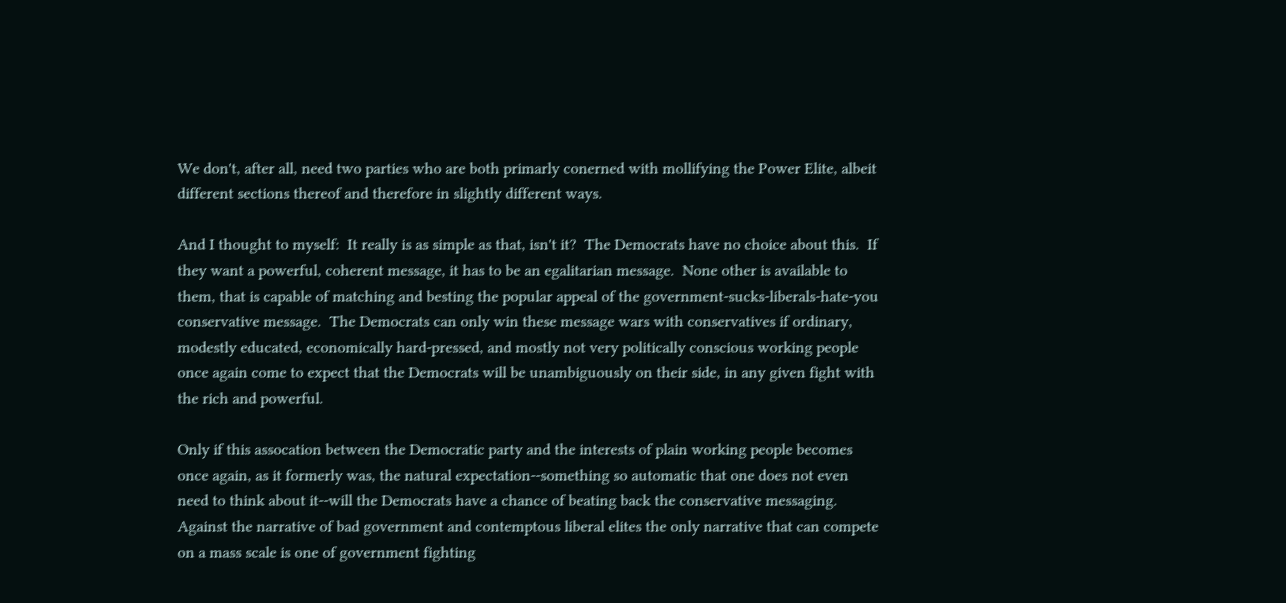We don't, after all, need two parties who are both primarly conerned with mollifying the Power Elite, albeit different sections thereof and therefore in slightly different ways.

And I thought to myself:  It really is as simple as that, isn't it?  The Democrats have no choice about this.  If they want a powerful, coherent message, it has to be an egalitarian message.  None other is available to them, that is capable of matching and besting the popular appeal of the government-sucks-liberals-hate-you conservative message.  The Democrats can only win these message wars with conservatives if ordinary, modestly educated, economically hard-pressed, and mostly not very politically conscious working people once again come to expect that the Democrats will be unambiguously on their side, in any given fight with the rich and powerful.

Only if this assocation between the Democratic party and the interests of plain working people becomes once again, as it formerly was, the natural expectation--something so automatic that one does not even need to think about it--will the Democrats have a chance of beating back the conservative messaging.  Against the narrative of bad government and contemptous liberal elites the only narrative that can compete on a mass scale is one of government fighting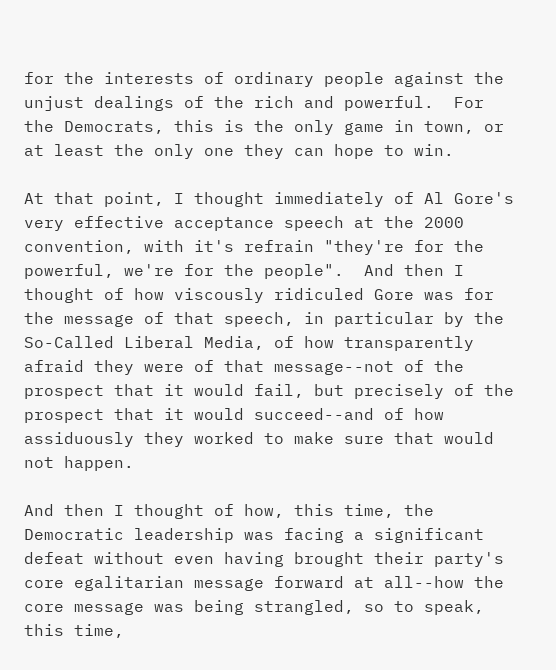for the interests of ordinary people against the unjust dealings of the rich and powerful.  For the Democrats, this is the only game in town, or at least the only one they can hope to win.

At that point, I thought immediately of Al Gore's very effective acceptance speech at the 2000 convention, with it's refrain "they're for the powerful, we're for the people".  And then I thought of how viscously ridiculed Gore was for the message of that speech, in particular by the So-Called Liberal Media, of how transparently afraid they were of that message--not of the prospect that it would fail, but precisely of the prospect that it would succeed--and of how assiduously they worked to make sure that would not happen.

And then I thought of how, this time, the Democratic leadership was facing a significant defeat without even having brought their party's core egalitarian message forward at all--how the core message was being strangled, so to speak, this time,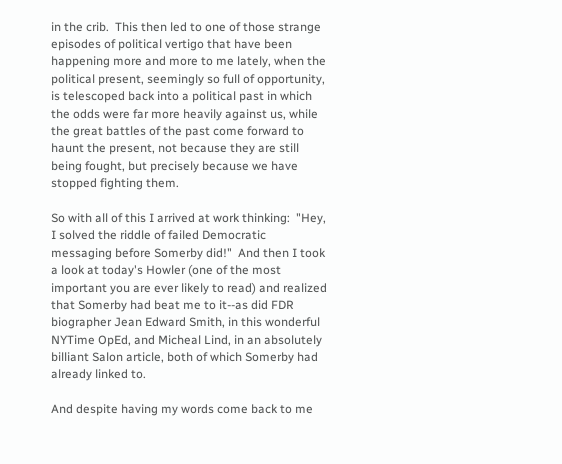in the crib.  This then led to one of those strange episodes of political vertigo that have been happening more and more to me lately, when the political present, seemingly so full of opportunity, is telescoped back into a political past in which the odds were far more heavily against us, while the great battles of the past come forward to haunt the present, not because they are still being fought, but precisely because we have stopped fighting them.

So with all of this I arrived at work thinking:  "Hey, I solved the riddle of failed Democratic messaging before Somerby did!"  And then I took a look at today's Howler (one of the most important you are ever likely to read) and realized that Somerby had beat me to it--as did FDR biographer Jean Edward Smith, in this wonderful NYTime OpEd, and Micheal Lind, in an absolutely billiant Salon article, both of which Somerby had already linked to.

And despite having my words come back to me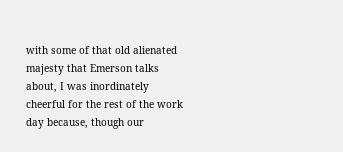with some of that old alienated majesty that Emerson talks about, I was inordinately cheerful for the rest of the work day because, though our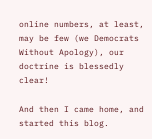online numbers, at least, may be few (we Democrats Without Apology), our doctrine is blessedly clear!

And then I came home, and started this blog.